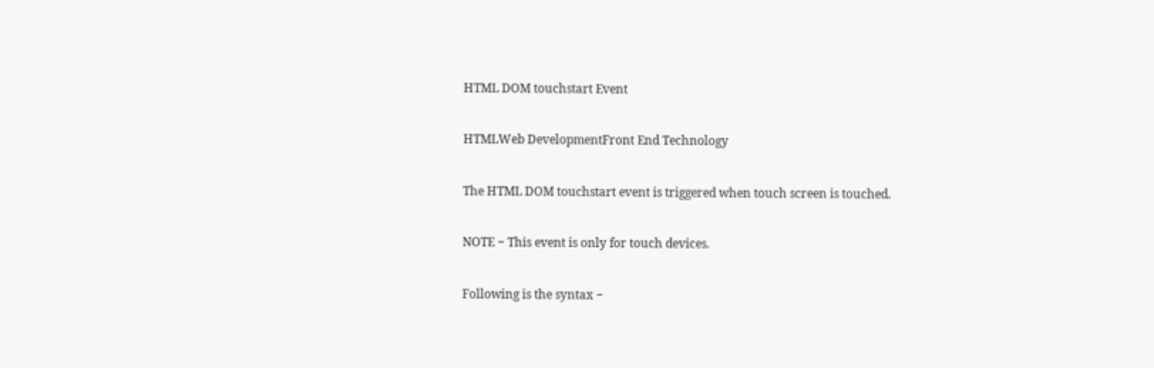HTML DOM touchstart Event

HTMLWeb DevelopmentFront End Technology

The HTML DOM touchstart event is triggered when touch screen is touched.

NOTE − This event is only for touch devices.

Following is the syntax −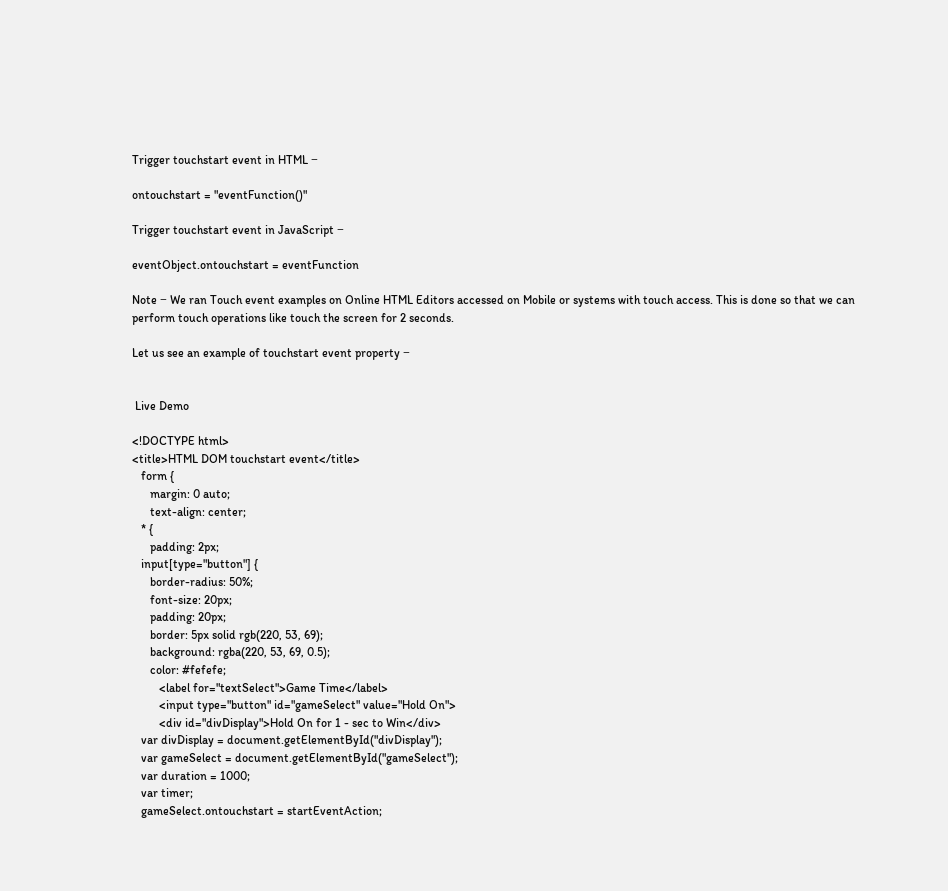Trigger touchstart event in HTML −

ontouchstart = "eventFunction()"

Trigger touchstart event in JavaScript −

eventObject.ontouchstart = eventFunction

Note − We ran Touch event examples on Online HTML Editors accessed on Mobile or systems with touch access. This is done so that we can perform touch operations like touch the screen for 2 seconds.

Let us see an example of touchstart event property −


 Live Demo

<!DOCTYPE html>
<title>HTML DOM touchstart event</title>
   form {
      margin: 0 auto;
      text-align: center;
   * {
      padding: 2px;
   input[type="button"] {
      border-radius: 50%;
      font-size: 20px;
      padding: 20px;
      border: 5px solid rgb(220, 53, 69);
      background: rgba(220, 53, 69, 0.5);
      color: #fefefe;
         <label for="textSelect">Game Time</label>
         <input type="button" id="gameSelect" value="Hold On">
         <div id="divDisplay">Hold On for 1 - sec to Win</div>
   var divDisplay = document.getElementById("divDisplay");
   var gameSelect = document.getElementById("gameSelect");
   var duration = 1000;
   var timer;
   gameSelect.ontouchstart = startEventAction;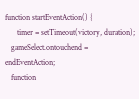function startEventAction() {
      timer = setTimeout(victory, duration);
   gameSelect.ontouchend = endEventAction;
   function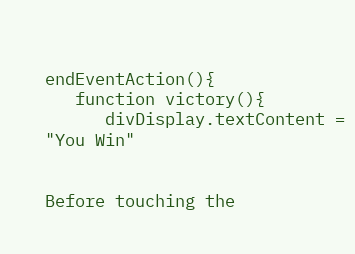endEventAction(){
   function victory(){
      divDisplay.textContent = "You Win"


Before touching the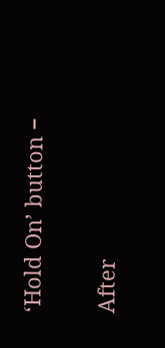‘Hold On’ button −

After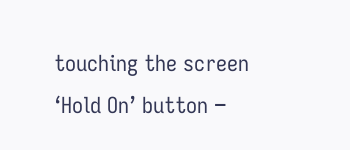touching the screen ‘Hold On’ button −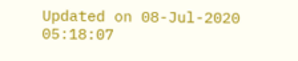Updated on 08-Jul-2020 05:18:07